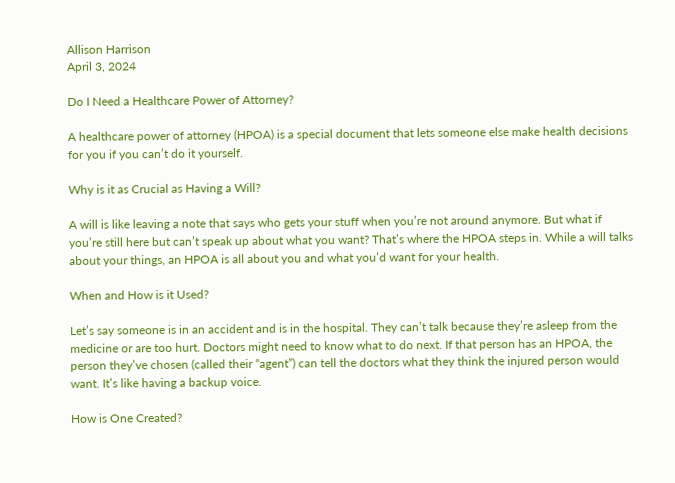Allison Harrison
April 3, 2024

Do I Need a Healthcare Power of Attorney?

A healthcare power of attorney (HPOA) is a special document that lets someone else make health decisions for you if you can’t do it yourself.

Why is it as Crucial as Having a Will?

A will is like leaving a note that says who gets your stuff when you’re not around anymore. But what if you’re still here but can’t speak up about what you want? That’s where the HPOA steps in. While a will talks about your things, an HPOA is all about you and what you’d want for your health.

When and How is it Used?

Let’s say someone is in an accident and is in the hospital. They can’t talk because they’re asleep from the medicine or are too hurt. Doctors might need to know what to do next. If that person has an HPOA, the person they’ve chosen (called their “agent”) can tell the doctors what they think the injured person would want. It’s like having a backup voice.

How is One Created?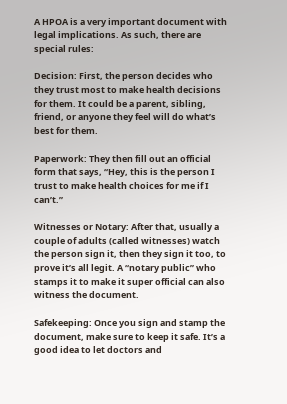A HPOA is a very important document with legal implications. As such, there are special rules:

Decision: First, the person decides who they trust most to make health decisions for them. It could be a parent, sibling, friend, or anyone they feel will do what’s best for them.

Paperwork: They then fill out an official form that says, “Hey, this is the person I trust to make health choices for me if I can’t.”

Witnesses or Notary: After that, usually a couple of adults (called witnesses) watch the person sign it, then they sign it too, to prove it’s all legit. A “notary public” who stamps it to make it super official can also witness the document.

Safekeeping: Once you sign and stamp the document, make sure to keep it safe. It’s a good idea to let doctors and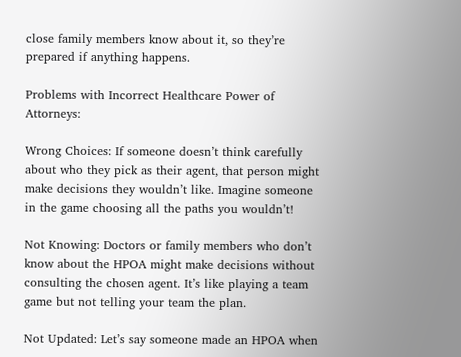close family members know about it, so they’re prepared if anything happens.

Problems with Incorrect Healthcare Power of Attorneys:

Wrong Choices: If someone doesn’t think carefully about who they pick as their agent, that person might make decisions they wouldn’t like. Imagine someone in the game choosing all the paths you wouldn’t!

Not Knowing: Doctors or family members who don’t know about the HPOA might make decisions without consulting the chosen agent. It’s like playing a team game but not telling your team the plan.

Not Updated: Let’s say someone made an HPOA when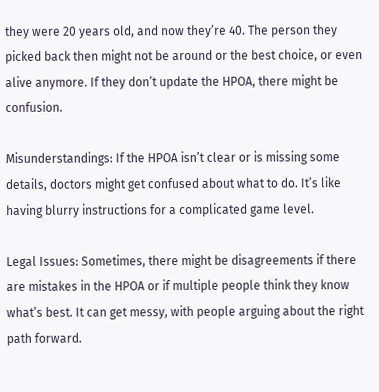they were 20 years old, and now they’re 40. The person they picked back then might not be around or the best choice, or even alive anymore. If they don’t update the HPOA, there might be confusion.

Misunderstandings: If the HPOA isn’t clear or is missing some details, doctors might get confused about what to do. It’s like having blurry instructions for a complicated game level.

Legal Issues: Sometimes, there might be disagreements if there are mistakes in the HPOA or if multiple people think they know what’s best. It can get messy, with people arguing about the right path forward.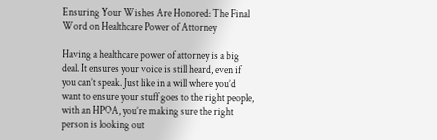Ensuring Your Wishes Are Honored: The Final Word on Healthcare Power of Attorney

Having a healthcare power of attorney is a big deal. It ensures your voice is still heard, even if you can’t speak. Just like in a will where you’d want to ensure your stuff goes to the right people, with an HPOA, you’re making sure the right person is looking out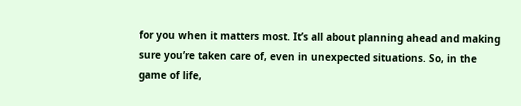for you when it matters most. It’s all about planning ahead and making sure you’re taken care of, even in unexpected situations. So, in the game of life,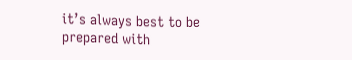it’s always best to be prepared with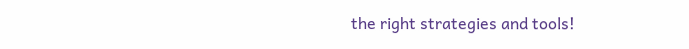the right strategies and tools!